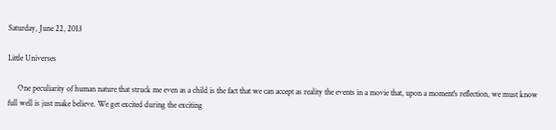Saturday, June 22, 2013

Little Universes

     One peculiarity of human nature that struck me even as a child is the fact that we can accept as reality the events in a movie that, upon a moment's reflection, we must know full well is just make believe. We get excited during the exciting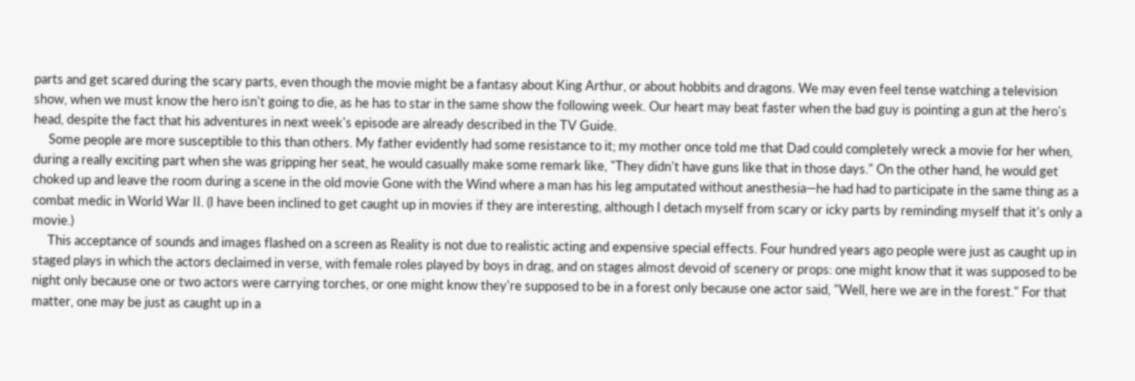parts and get scared during the scary parts, even though the movie might be a fantasy about King Arthur, or about hobbits and dragons. We may even feel tense watching a television show, when we must know the hero isn't going to die, as he has to star in the same show the following week. Our heart may beat faster when the bad guy is pointing a gun at the hero's head, despite the fact that his adventures in next week's episode are already described in the TV Guide.
     Some people are more susceptible to this than others. My father evidently had some resistance to it; my mother once told me that Dad could completely wreck a movie for her when, during a really exciting part when she was gripping her seat, he would casually make some remark like, "They didn't have guns like that in those days." On the other hand, he would get choked up and leave the room during a scene in the old movie Gone with the Wind where a man has his leg amputated without anesthesia—he had had to participate in the same thing as a combat medic in World War II. (I have been inclined to get caught up in movies if they are interesting, although I detach myself from scary or icky parts by reminding myself that it's only a movie.)
     This acceptance of sounds and images flashed on a screen as Reality is not due to realistic acting and expensive special effects. Four hundred years ago people were just as caught up in staged plays in which the actors declaimed in verse, with female roles played by boys in drag, and on stages almost devoid of scenery or props: one might know that it was supposed to be night only because one or two actors were carrying torches, or one might know they're supposed to be in a forest only because one actor said, "Well, here we are in the forest." For that matter, one may be just as caught up in a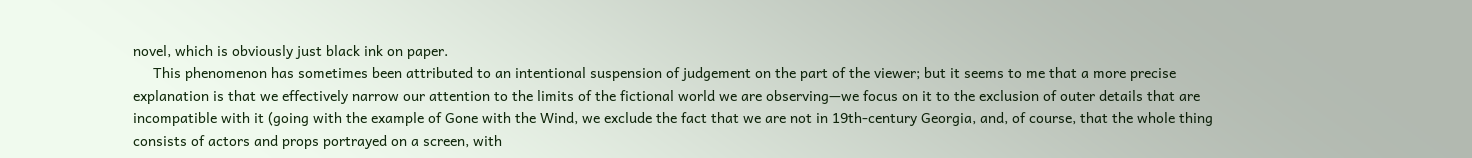novel, which is obviously just black ink on paper.
     This phenomenon has sometimes been attributed to an intentional suspension of judgement on the part of the viewer; but it seems to me that a more precise explanation is that we effectively narrow our attention to the limits of the fictional world we are observing—we focus on it to the exclusion of outer details that are incompatible with it (going with the example of Gone with the Wind, we exclude the fact that we are not in 19th-century Georgia, and, of course, that the whole thing consists of actors and props portrayed on a screen, with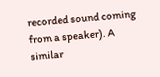recorded sound coming from a speaker). A similar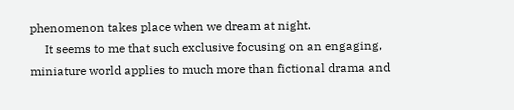phenomenon takes place when we dream at night.
     It seems to me that such exclusive focusing on an engaging, miniature world applies to much more than fictional drama and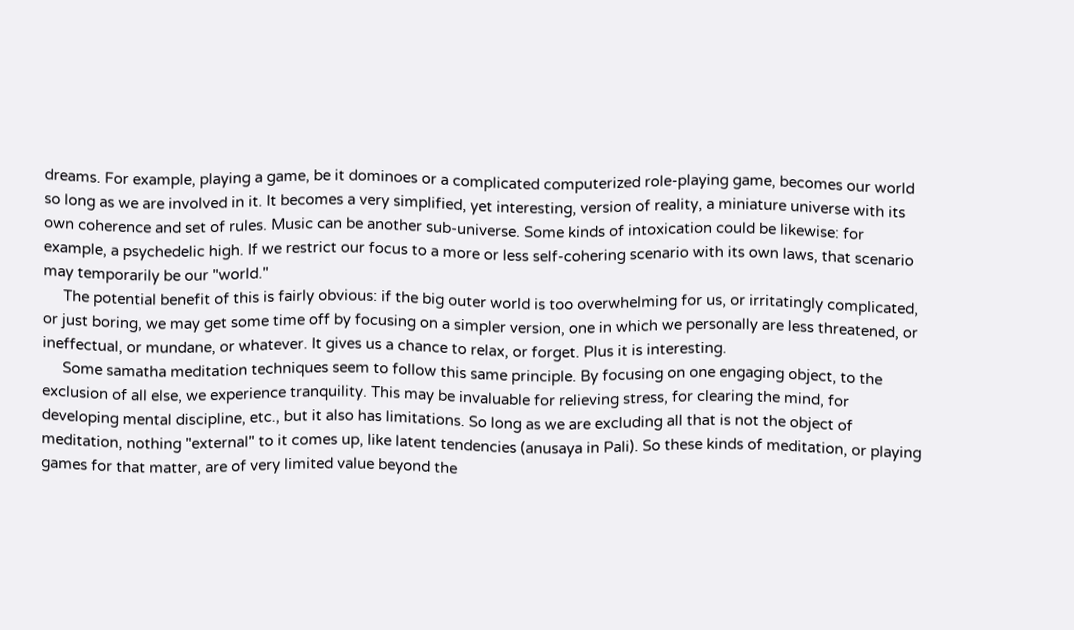dreams. For example, playing a game, be it dominoes or a complicated computerized role-playing game, becomes our world so long as we are involved in it. It becomes a very simplified, yet interesting, version of reality, a miniature universe with its own coherence and set of rules. Music can be another sub-universe. Some kinds of intoxication could be likewise: for example, a psychedelic high. If we restrict our focus to a more or less self-cohering scenario with its own laws, that scenario may temporarily be our "world."
     The potential benefit of this is fairly obvious: if the big outer world is too overwhelming for us, or irritatingly complicated, or just boring, we may get some time off by focusing on a simpler version, one in which we personally are less threatened, or ineffectual, or mundane, or whatever. It gives us a chance to relax, or forget. Plus it is interesting.
     Some samatha meditation techniques seem to follow this same principle. By focusing on one engaging object, to the exclusion of all else, we experience tranquility. This may be invaluable for relieving stress, for clearing the mind, for developing mental discipline, etc., but it also has limitations. So long as we are excluding all that is not the object of meditation, nothing "external" to it comes up, like latent tendencies (anusaya in Pali). So these kinds of meditation, or playing games for that matter, are of very limited value beyond the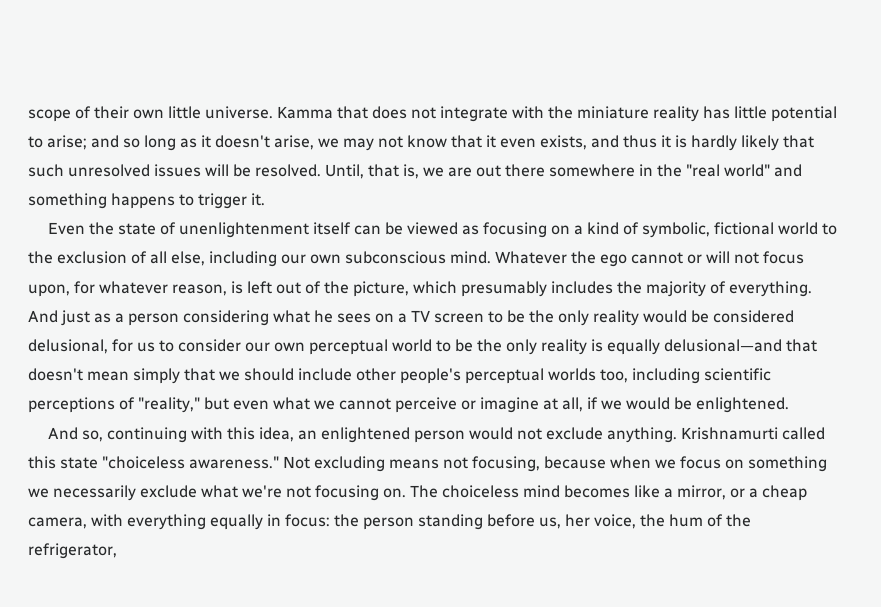scope of their own little universe. Kamma that does not integrate with the miniature reality has little potential to arise; and so long as it doesn't arise, we may not know that it even exists, and thus it is hardly likely that such unresolved issues will be resolved. Until, that is, we are out there somewhere in the "real world" and something happens to trigger it.
     Even the state of unenlightenment itself can be viewed as focusing on a kind of symbolic, fictional world to the exclusion of all else, including our own subconscious mind. Whatever the ego cannot or will not focus upon, for whatever reason, is left out of the picture, which presumably includes the majority of everything. And just as a person considering what he sees on a TV screen to be the only reality would be considered delusional, for us to consider our own perceptual world to be the only reality is equally delusional—and that doesn't mean simply that we should include other people's perceptual worlds too, including scientific perceptions of "reality," but even what we cannot perceive or imagine at all, if we would be enlightened.
     And so, continuing with this idea, an enlightened person would not exclude anything. Krishnamurti called this state "choiceless awareness." Not excluding means not focusing, because when we focus on something we necessarily exclude what we're not focusing on. The choiceless mind becomes like a mirror, or a cheap camera, with everything equally in focus: the person standing before us, her voice, the hum of the refrigerator,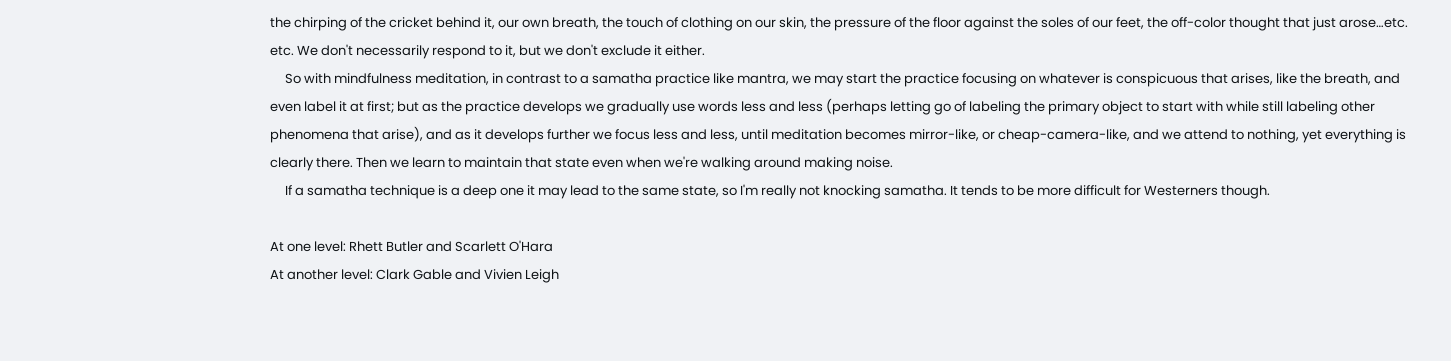the chirping of the cricket behind it, our own breath, the touch of clothing on our skin, the pressure of the floor against the soles of our feet, the off-color thought that just arose…etc. etc. We don't necessarily respond to it, but we don't exclude it either.
     So with mindfulness meditation, in contrast to a samatha practice like mantra, we may start the practice focusing on whatever is conspicuous that arises, like the breath, and even label it at first; but as the practice develops we gradually use words less and less (perhaps letting go of labeling the primary object to start with while still labeling other phenomena that arise), and as it develops further we focus less and less, until meditation becomes mirror-like, or cheap-camera-like, and we attend to nothing, yet everything is clearly there. Then we learn to maintain that state even when we're walking around making noise.
     If a samatha technique is a deep one it may lead to the same state, so I'm really not knocking samatha. It tends to be more difficult for Westerners though.

At one level: Rhett Butler and Scarlett O'Hara
At another level: Clark Gable and Vivien Leigh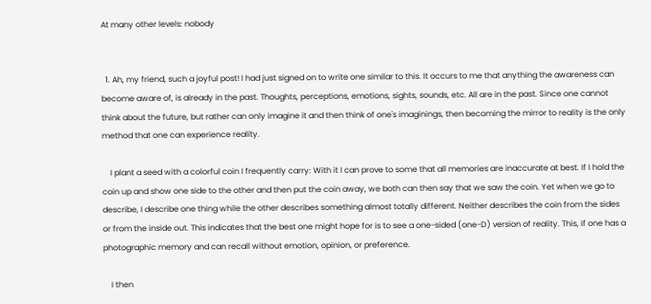At many other levels: nobody


  1. Ah, my friend, such a joyful post! I had just signed on to write one similar to this. It occurs to me that anything the awareness can become aware of, is already in the past. Thoughts, perceptions, emotions, sights, sounds, etc. All are in the past. Since one cannot think about the future, but rather can only imagine it and then think of one's imaginings, then becoming the mirror to reality is the only method that one can experience reality.

    I plant a seed with a colorful coin I frequently carry: With it I can prove to some that all memories are inaccurate at best. If I hold the coin up and show one side to the other and then put the coin away, we both can then say that we saw the coin. Yet when we go to describe, I describe one thing while the other describes something almost totally different. Neither describes the coin from the sides or from the inside out. This indicates that the best one might hope for is to see a one-sided (one-D) version of reality. This, if one has a photographic memory and can recall without emotion, opinion, or preference.

    I then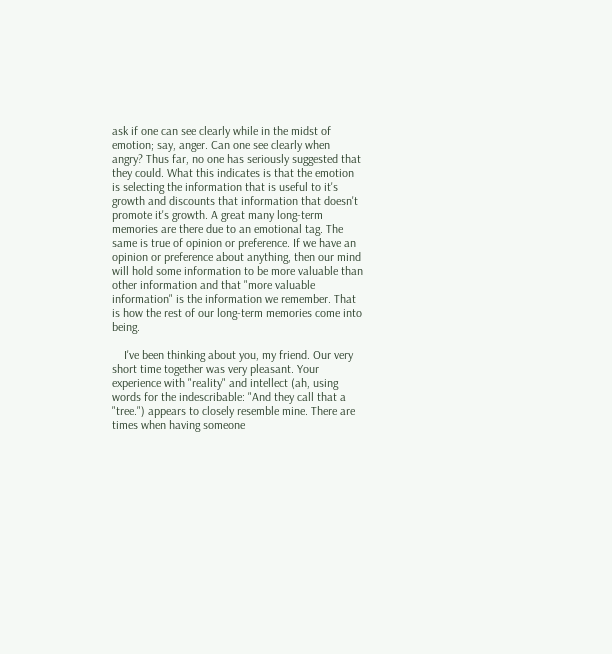ask if one can see clearly while in the midst of emotion; say, anger. Can one see clearly when angry? Thus far, no one has seriously suggested that they could. What this indicates is that the emotion is selecting the information that is useful to it's growth and discounts that information that doesn't promote it's growth. A great many long-term memories are there due to an emotional tag. The same is true of opinion or preference. If we have an opinion or preference about anything, then our mind will hold some information to be more valuable than other information and that "more valuable information" is the information we remember. That is how the rest of our long-term memories come into being.

    I've been thinking about you, my friend. Our very short time together was very pleasant. Your experience with "reality" and intellect (ah, using words for the indescribable: "And they call that a "tree.") appears to closely resemble mine. There are times when having someone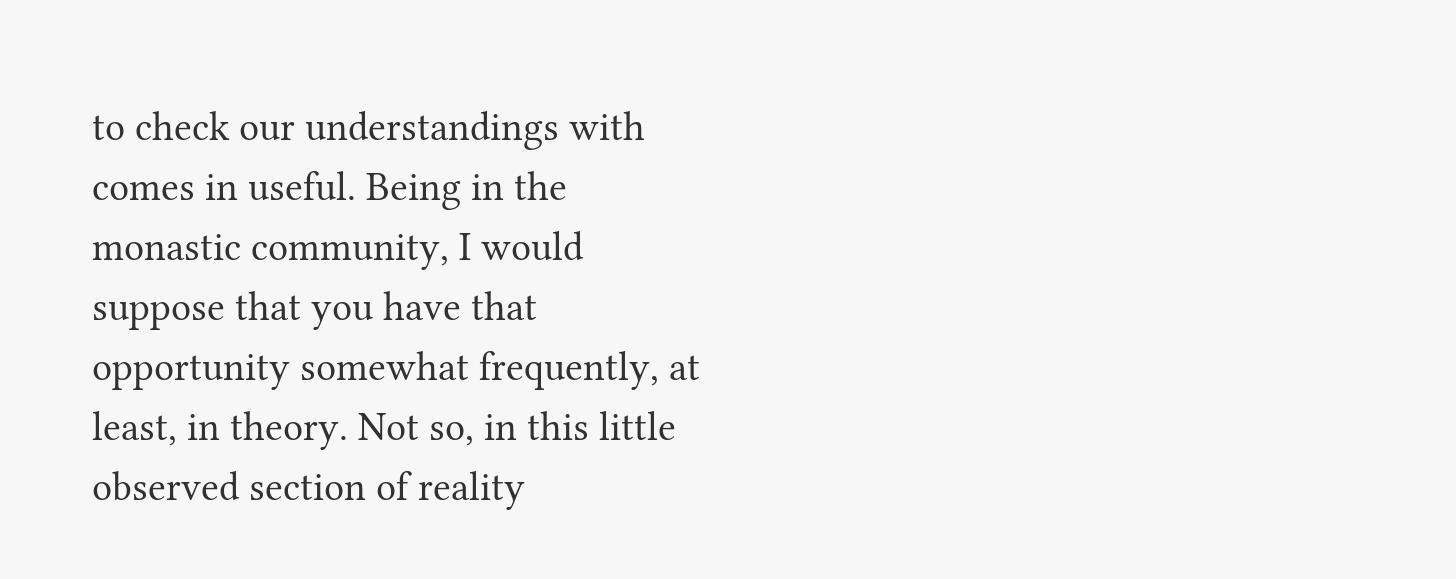to check our understandings with comes in useful. Being in the monastic community, I would suppose that you have that opportunity somewhat frequently, at least, in theory. Not so, in this little observed section of reality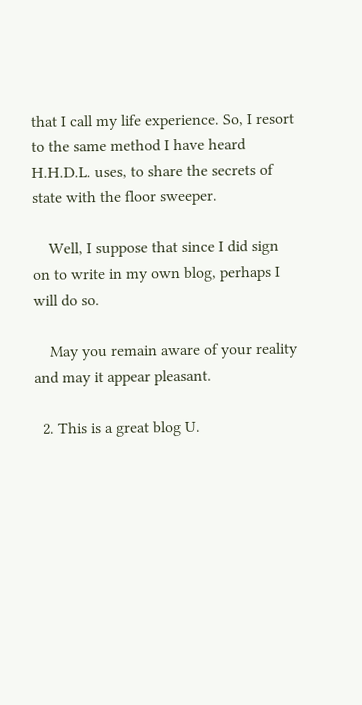that I call my life experience. So, I resort to the same method I have heard H.H.D.L. uses, to share the secrets of state with the floor sweeper.

    Well, I suppose that since I did sign on to write in my own blog, perhaps I will do so.

    May you remain aware of your reality and may it appear pleasant.

  2. This is a great blog U.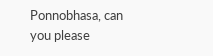Ponnobhasa, can you please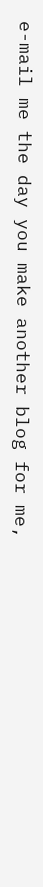e-mail me the day you make another blog for me,